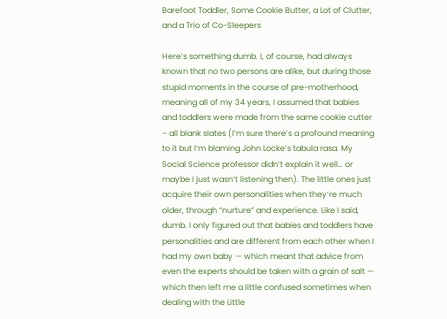Barefoot Toddler, Some Cookie Butter, a Lot of Clutter, and a Trio of Co-Sleepers

Here’s something dumb. I, of course, had always known that no two persons are alike, but during those stupid moments in the course of pre-motherhood, meaning all of my 34 years, I assumed that babies and toddlers were made from the same cookie cutter – all blank slates (I’m sure there’s a profound meaning to it but I’m blaming John Locke’s tabula rasa. My Social Science professor didn’t explain it well… or maybe I just wasn’t listening then). The little ones just acquire their own personalities when they’re much older, through “nurture” and experience. Like I said, dumb. I only figured out that babies and toddlers have personalities and are different from each other when I had my own baby — which meant that advice from even the experts should be taken with a grain of salt — which then left me a little confused sometimes when dealing with the Little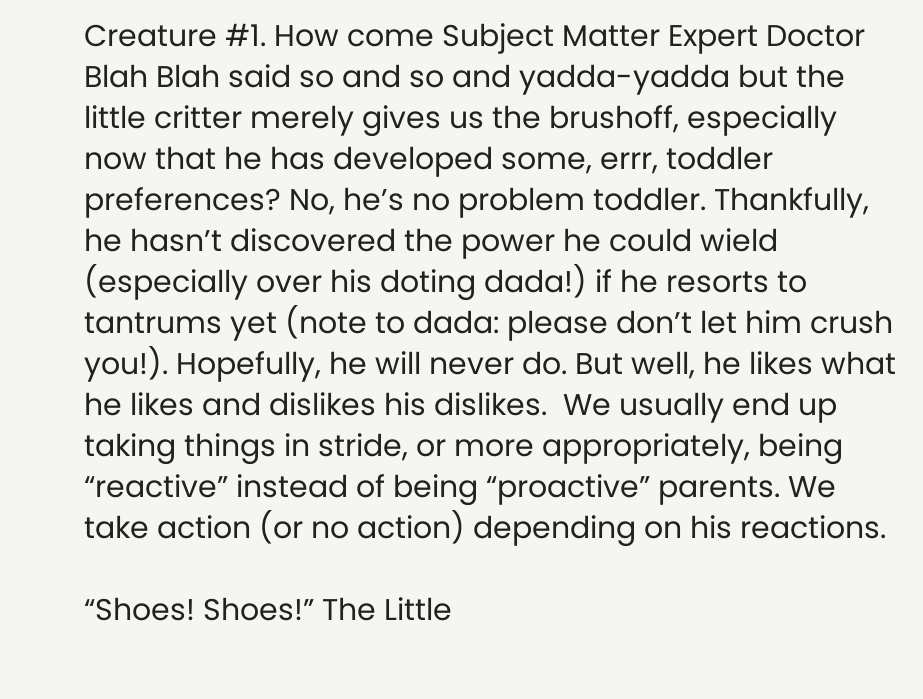Creature #1. How come Subject Matter Expert Doctor Blah Blah said so and so and yadda-yadda but the little critter merely gives us the brushoff, especially now that he has developed some, errr, toddler preferences? No, he’s no problem toddler. Thankfully, he hasn’t discovered the power he could wield (especially over his doting dada!) if he resorts to tantrums yet (note to dada: please don’t let him crush you!). Hopefully, he will never do. But well, he likes what he likes and dislikes his dislikes.  We usually end up taking things in stride, or more appropriately, being “reactive” instead of being “proactive” parents. We take action (or no action) depending on his reactions.

“Shoes! Shoes!” The Little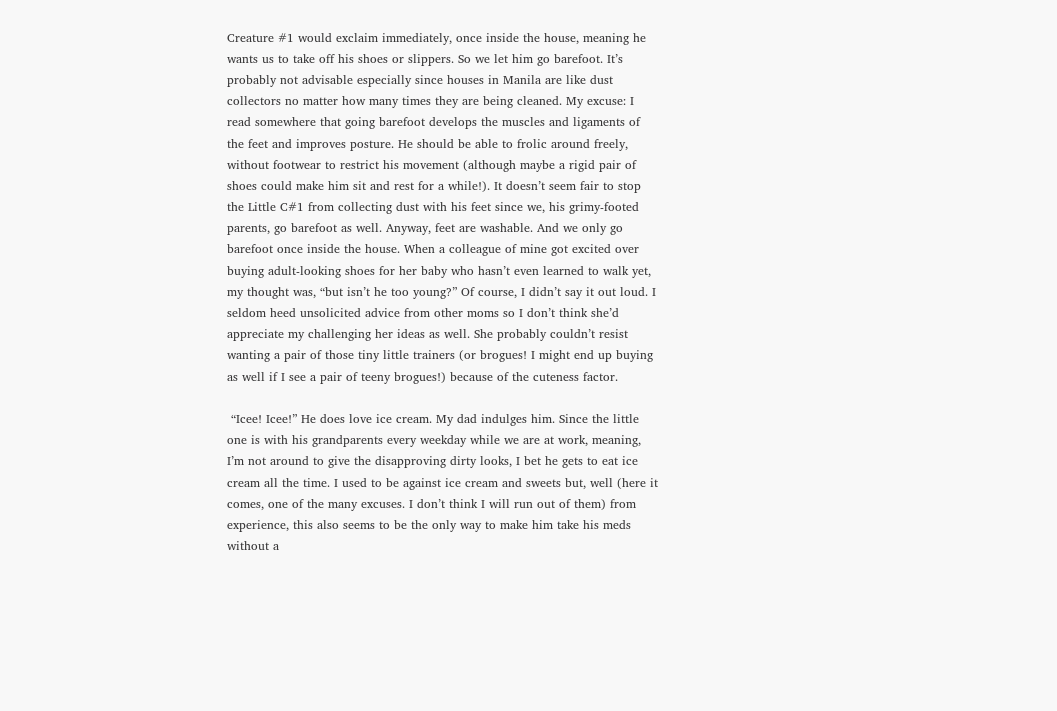Creature #1 would exclaim immediately, once inside the house, meaning he wants us to take off his shoes or slippers. So we let him go barefoot. It’s probably not advisable especially since houses in Manila are like dust collectors no matter how many times they are being cleaned. My excuse: I read somewhere that going barefoot develops the muscles and ligaments of the feet and improves posture. He should be able to frolic around freely, without footwear to restrict his movement (although maybe a rigid pair of shoes could make him sit and rest for a while!). It doesn’t seem fair to stop the Little C#1 from collecting dust with his feet since we, his grimy-footed parents, go barefoot as well. Anyway, feet are washable. And we only go barefoot once inside the house. When a colleague of mine got excited over buying adult-looking shoes for her baby who hasn’t even learned to walk yet, my thought was, “but isn’t he too young?” Of course, I didn’t say it out loud. I seldom heed unsolicited advice from other moms so I don’t think she’d appreciate my challenging her ideas as well. She probably couldn’t resist wanting a pair of those tiny little trainers (or brogues! I might end up buying as well if I see a pair of teeny brogues!) because of the cuteness factor.

 “Icee! Icee!” He does love ice cream. My dad indulges him. Since the little one is with his grandparents every weekday while we are at work, meaning, I’m not around to give the disapproving dirty looks, I bet he gets to eat ice cream all the time. I used to be against ice cream and sweets but, well (here it comes, one of the many excuses. I don’t think I will run out of them) from experience, this also seems to be the only way to make him take his meds without a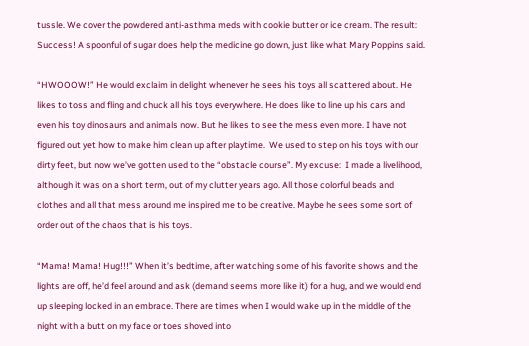tussle. We cover the powdered anti-asthma meds with cookie butter or ice cream. The result: Success! A spoonful of sugar does help the medicine go down, just like what Mary Poppins said.

“HWOOOW!” He would exclaim in delight whenever he sees his toys all scattered about. He likes to toss and fling and chuck all his toys everywhere. He does like to line up his cars and even his toy dinosaurs and animals now. But he likes to see the mess even more. I have not figured out yet how to make him clean up after playtime.  We used to step on his toys with our dirty feet, but now we’ve gotten used to the “obstacle course”. My excuse:  I made a livelihood, although it was on a short term, out of my clutter years ago. All those colorful beads and clothes and all that mess around me inspired me to be creative. Maybe he sees some sort of order out of the chaos that is his toys.

“Mama! Mama! Hug!!!” When it’s bedtime, after watching some of his favorite shows and the lights are off, he’d feel around and ask (demand seems more like it) for a hug, and we would end up sleeping locked in an embrace. There are times when I would wake up in the middle of the night with a butt on my face or toes shoved into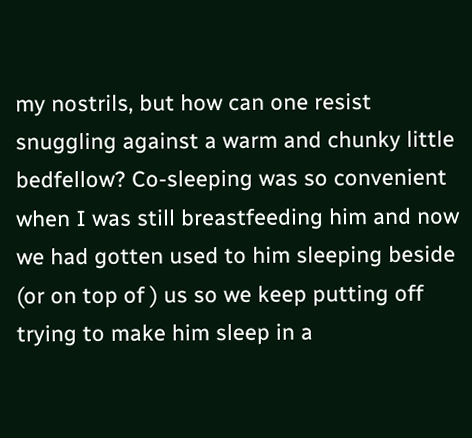my nostrils, but how can one resist snuggling against a warm and chunky little bedfellow? Co-sleeping was so convenient when I was still breastfeeding him and now we had gotten used to him sleeping beside (or on top of ) us so we keep putting off trying to make him sleep in a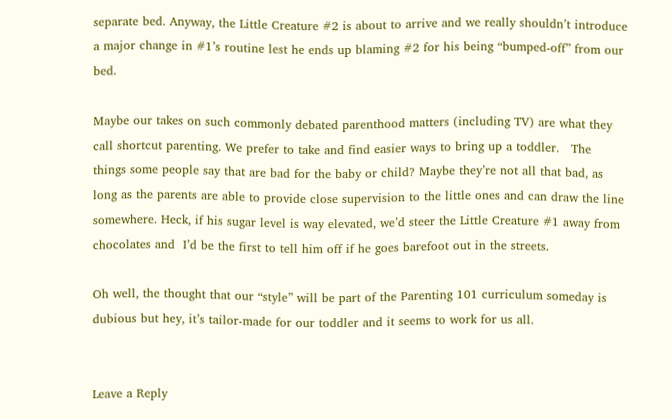separate bed. Anyway, the Little Creature #2 is about to arrive and we really shouldn’t introduce a major change in #1’s routine lest he ends up blaming #2 for his being “bumped-off” from our bed.

Maybe our takes on such commonly debated parenthood matters (including TV) are what they call shortcut parenting. We prefer to take and find easier ways to bring up a toddler.   The things some people say that are bad for the baby or child? Maybe they’re not all that bad, as long as the parents are able to provide close supervision to the little ones and can draw the line somewhere. Heck, if his sugar level is way elevated, we’d steer the Little Creature #1 away from chocolates and  I’d be the first to tell him off if he goes barefoot out in the streets.

Oh well, the thought that our “style” will be part of the Parenting 101 curriculum someday is dubious but hey, it’s tailor-made for our toddler and it seems to work for us all.


Leave a Reply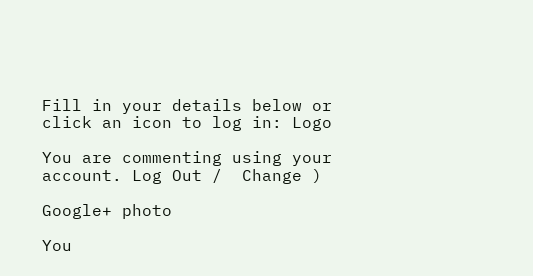Fill in your details below or click an icon to log in: Logo

You are commenting using your account. Log Out /  Change )

Google+ photo

You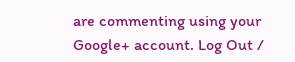are commenting using your Google+ account. Log Out /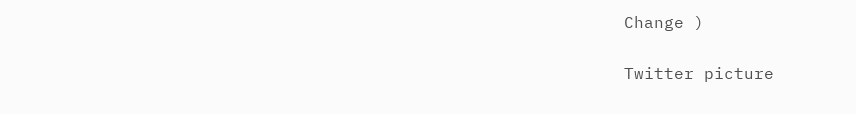Change )

Twitter picture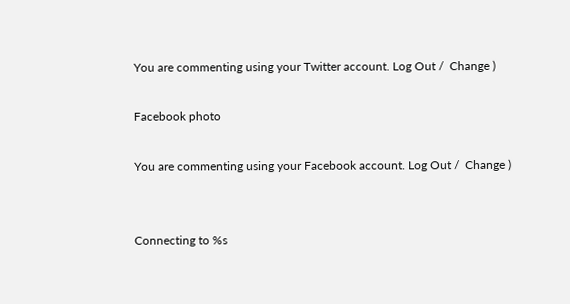You are commenting using your Twitter account. Log Out /  Change )

Facebook photo

You are commenting using your Facebook account. Log Out /  Change )


Connecting to %s